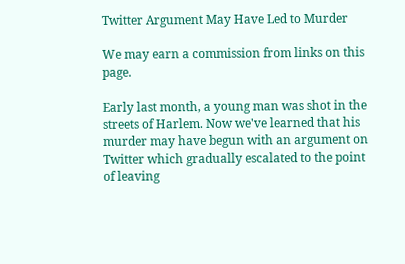Twitter Argument May Have Led to Murder

We may earn a commission from links on this page.

Early last month, a young man was shot in the streets of Harlem. Now we've learned that his murder may have begun with an argument on Twitter which gradually escalated to the point of leaving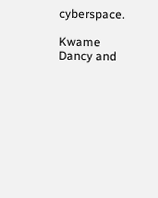cyberspace.

Kwame Dancy and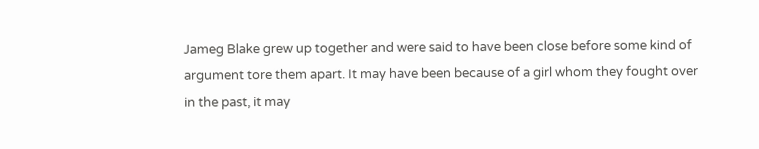Jameg Blake grew up together and were said to have been close before some kind of argument tore them apart. It may have been because of a girl whom they fought over in the past, it may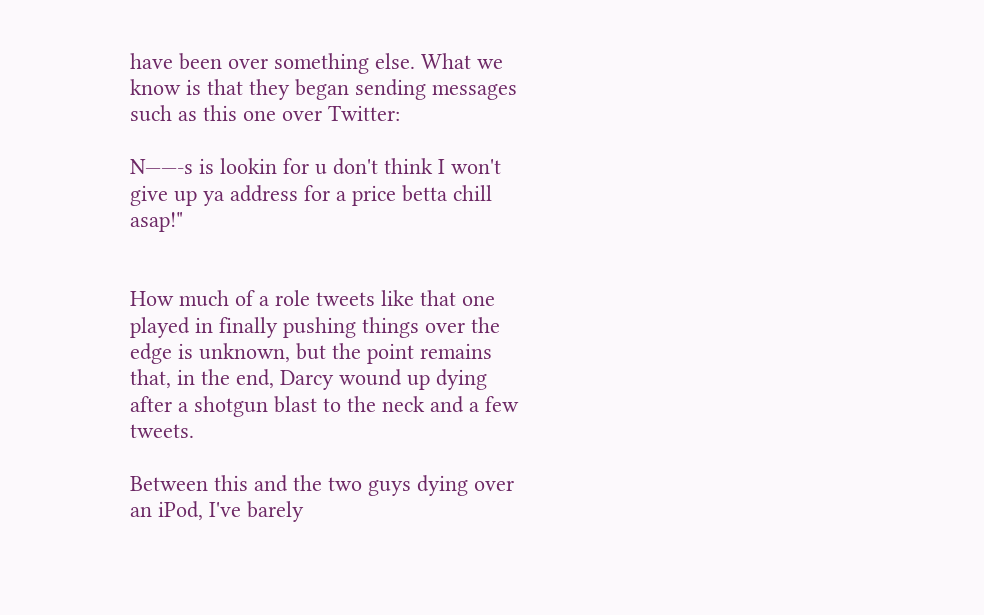have been over something else. What we know is that they began sending messages such as this one over Twitter:

N——-s is lookin for u don't think I won't give up ya address for a price betta chill asap!"


How much of a role tweets like that one played in finally pushing things over the edge is unknown, but the point remains that, in the end, Darcy wound up dying after a shotgun blast to the neck and a few tweets.

Between this and the two guys dying over an iPod, I've barely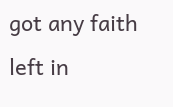got any faith left in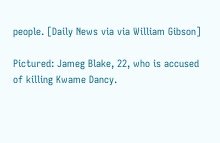people. [Daily News via via William Gibson]

Pictured: Jameg Blake, 22, who is accused of killing Kwame Dancy.